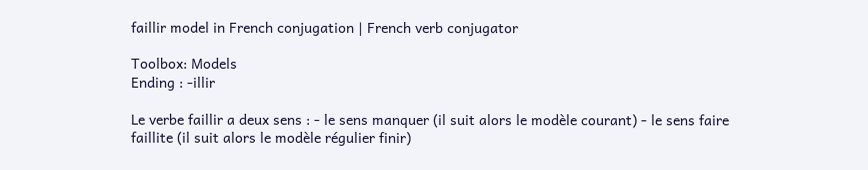faillir model in French conjugation | French verb conjugator

Toolbox: Models
Ending : -illir

Le verbe faillir a deux sens : - le sens manquer (il suit alors le modèle courant) - le sens faire faillite (il suit alors le modèle régulier finir)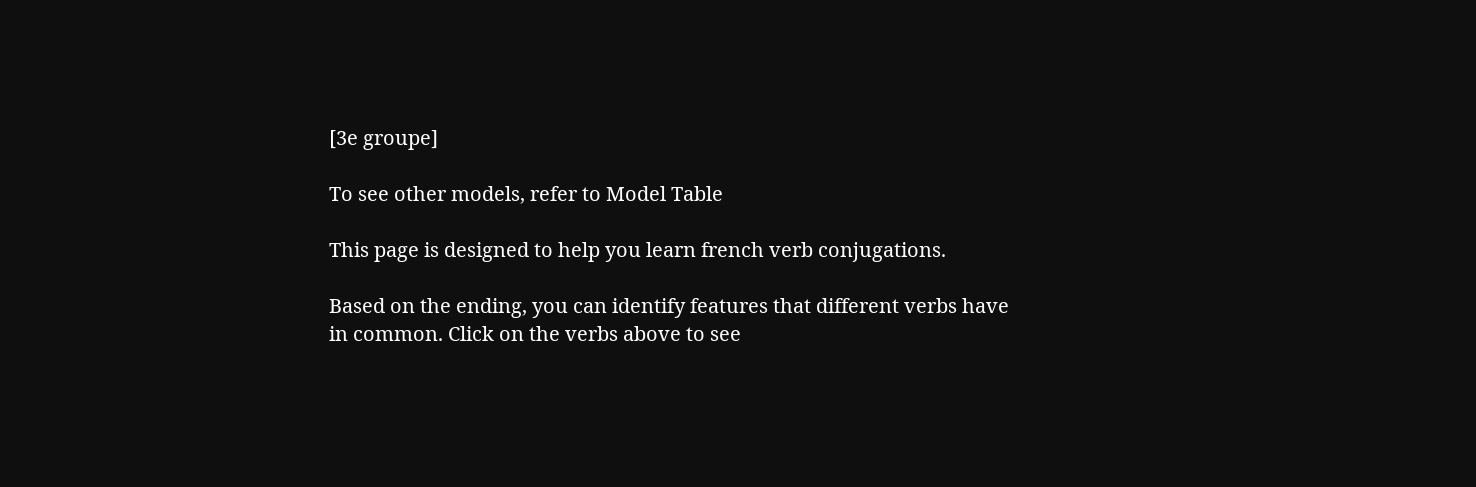[3e groupe]

To see other models, refer to Model Table

This page is designed to help you learn french verb conjugations.

Based on the ending, you can identify features that different verbs have in common. Click on the verbs above to see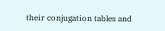their conjugation tables and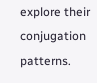explore their conjugation patterns.